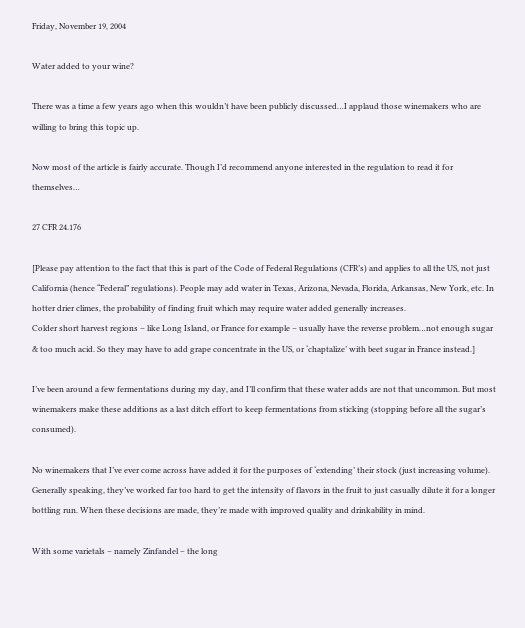Friday, November 19, 2004

Water added to your wine?

There was a time a few years ago when this wouldn’t have been publicly discussed…I applaud those winemakers who are willing to bring this topic up.

Now most of the article is fairly accurate. Though I’d recommend anyone interested in the regulation to read it for themselves…

27 CFR 24.176

[Please pay attention to the fact that this is part of the Code of Federal Regulations (CFR’s) and applies to all the US, not just California (hence “Federal” regulations). People may add water in Texas, Arizona, Nevada, Florida, Arkansas, New York, etc. In hotter drier climes, the probability of finding fruit which may require water added generally increases.
Colder short harvest regions – like Long Island, or France for example – usually have the reverse problem…not enough sugar & too much acid. So they may have to add grape concentrate in the US, or ‘chaptalize’ with beet sugar in France instead.]

I’ve been around a few fermentations during my day, and I’ll confirm that these water adds are not that uncommon. But most winemakers make these additions as a last ditch effort to keep fermentations from sticking (stopping before all the sugar’s consumed).

No winemakers that I’ve ever come across have added it for the purposes of ‘extending’ their stock (just increasing volume). Generally speaking, they’ve worked far too hard to get the intensity of flavors in the fruit to just casually dilute it for a longer bottling run. When these decisions are made, they’re made with improved quality and drinkability in mind.

With some varietals – namely Zinfandel – the long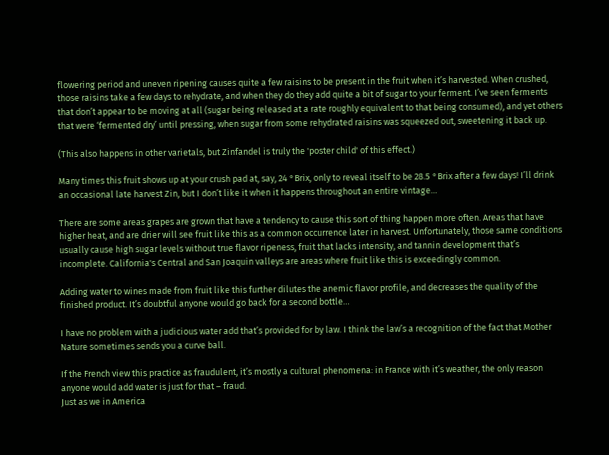flowering period and uneven ripening causes quite a few raisins to be present in the fruit when it’s harvested. When crushed, those raisins take a few days to rehydrate, and when they do they add quite a bit of sugar to your ferment. I’ve seen ferments that don’t appear to be moving at all (sugar being released at a rate roughly equivalent to that being consumed), and yet others that were ‘fermented dry’ until pressing, when sugar from some rehydrated raisins was squeezed out, sweetening it back up.

(This also happens in other varietals, but Zinfandel is truly the 'poster child' of this effect.)

Many times this fruit shows up at your crush pad at, say, 24 °Brix, only to reveal itself to be 28.5 °Brix after a few days! I’ll drink an occasional late harvest Zin, but I don’t like it when it happens throughout an entire vintage…

There are some areas grapes are grown that have a tendency to cause this sort of thing happen more often. Areas that have higher heat, and are drier will see fruit like this as a common occurrence later in harvest. Unfortunately, those same conditions usually cause high sugar levels without true flavor ripeness, fruit that lacks intensity, and tannin development that’s incomplete. California's Central and San Joaquin valleys are areas where fruit like this is exceedingly common.

Adding water to wines made from fruit like this further dilutes the anemic flavor profile, and decreases the quality of the finished product. It’s doubtful anyone would go back for a second bottle…

I have no problem with a judicious water add that’s provided for by law. I think the law’s a recognition of the fact that Mother Nature sometimes sends you a curve ball.

If the French view this practice as fraudulent, it’s mostly a cultural phenomena: in France with it’s weather, the only reason anyone would add water is just for that – fraud.
Just as we in America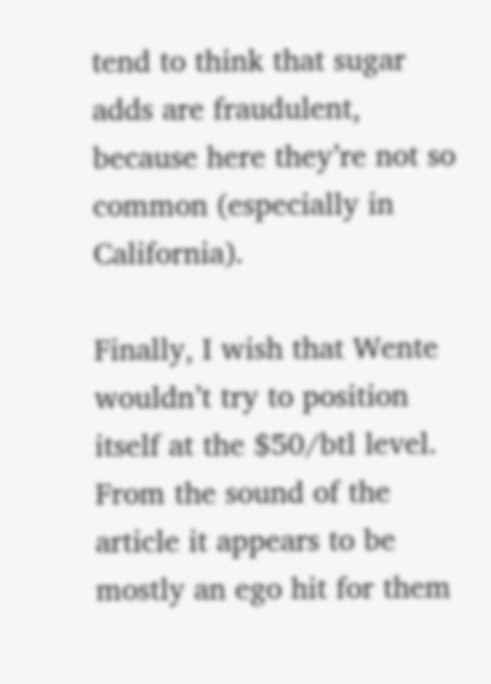tend to think that sugar adds are fraudulent, because here they’re not so common (especially in California).

Finally, I wish that Wente wouldn’t try to position itself at the $50/btl level. From the sound of the article it appears to be mostly an ego hit for them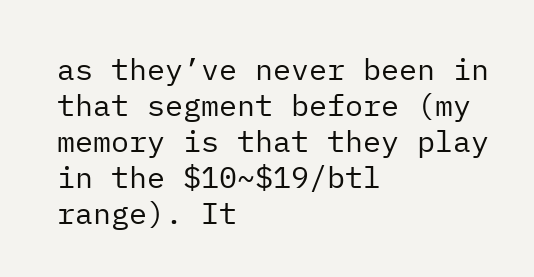as they’ve never been in that segment before (my memory is that they play in the $10~$19/btl range). It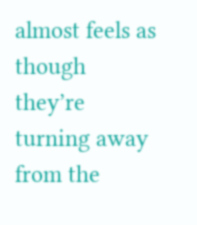almost feels as though they’re turning away from the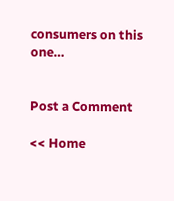consumers on this one…


Post a Comment

<< Home